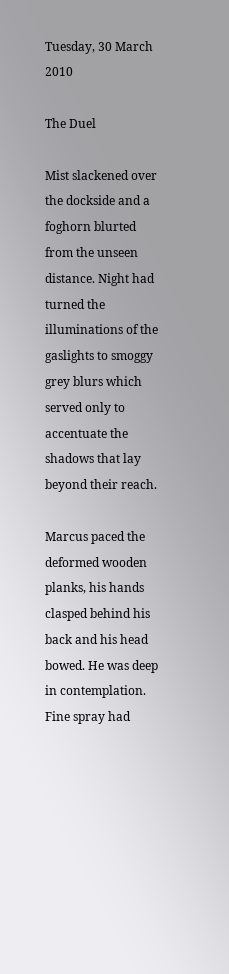Tuesday, 30 March 2010

The Duel

Mist slackened over the dockside and a foghorn blurted from the unseen distance. Night had turned the illuminations of the gaslights to smoggy grey blurs which served only to accentuate the shadows that lay beyond their reach.

Marcus paced the deformed wooden planks, his hands clasped behind his back and his head bowed. He was deep in contemplation. Fine spray had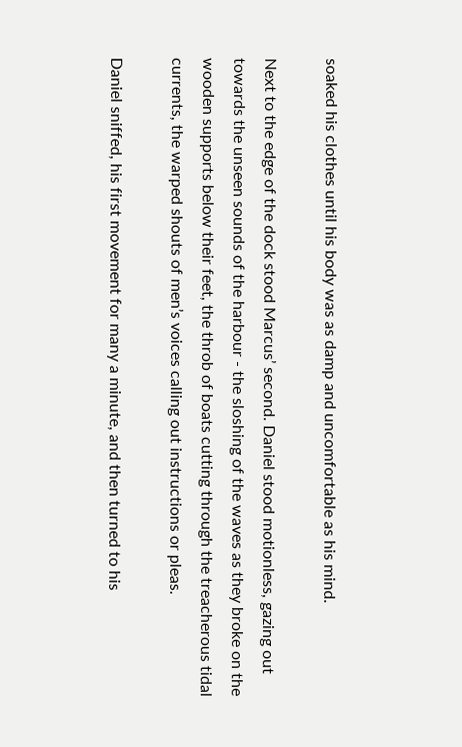soaked his clothes until his body was as damp and uncomfortable as his mind.

Next to the edge of the dock stood Marcus’ second. Daniel stood motionless, gazing out towards the unseen sounds of the harbour - the sloshing of the waves as they broke on the wooden supports below their feet, the throb of boats cutting through the treacherous tidal currents, the warped shouts of men’s voices calling out instructions or pleas.

Daniel sniffed, his first movement for many a minute, and then turned to his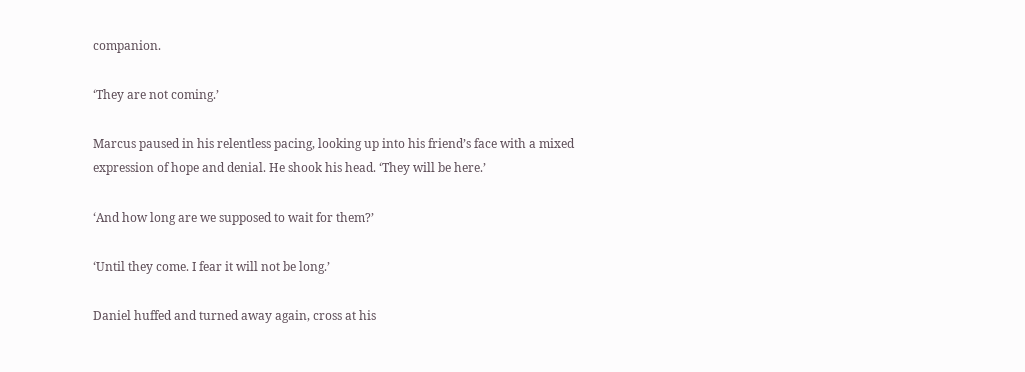companion.

‘They are not coming.’

Marcus paused in his relentless pacing, looking up into his friend’s face with a mixed expression of hope and denial. He shook his head. ‘They will be here.’

‘And how long are we supposed to wait for them?’

‘Until they come. I fear it will not be long.’

Daniel huffed and turned away again, cross at his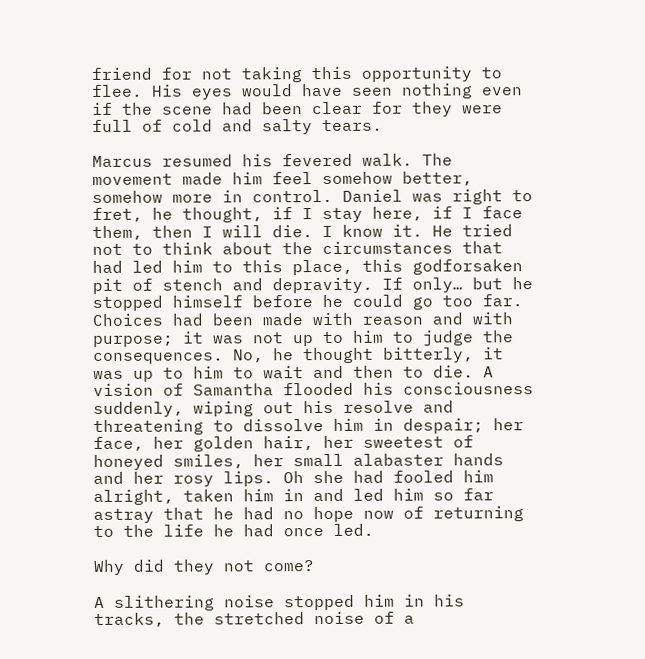friend for not taking this opportunity to flee. His eyes would have seen nothing even if the scene had been clear for they were full of cold and salty tears.

Marcus resumed his fevered walk. The movement made him feel somehow better, somehow more in control. Daniel was right to fret, he thought, if I stay here, if I face them, then I will die. I know it. He tried not to think about the circumstances that had led him to this place, this godforsaken pit of stench and depravity. If only… but he stopped himself before he could go too far. Choices had been made with reason and with purpose; it was not up to him to judge the consequences. No, he thought bitterly, it was up to him to wait and then to die. A vision of Samantha flooded his consciousness suddenly, wiping out his resolve and threatening to dissolve him in despair; her face, her golden hair, her sweetest of honeyed smiles, her small alabaster hands and her rosy lips. Oh she had fooled him alright, taken him in and led him so far astray that he had no hope now of returning to the life he had once led.

Why did they not come?

A slithering noise stopped him in his tracks, the stretched noise of a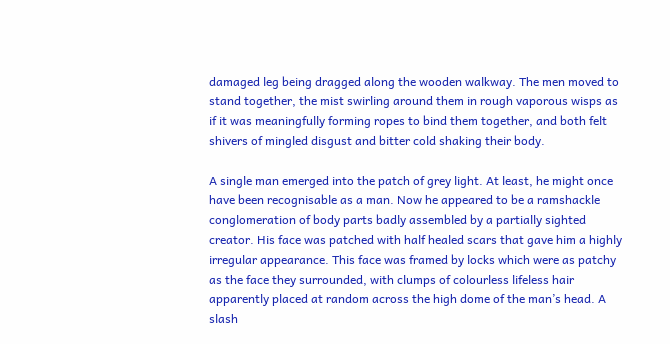damaged leg being dragged along the wooden walkway. The men moved to stand together, the mist swirling around them in rough vaporous wisps as if it was meaningfully forming ropes to bind them together, and both felt shivers of mingled disgust and bitter cold shaking their body.

A single man emerged into the patch of grey light. At least, he might once have been recognisable as a man. Now he appeared to be a ramshackle conglomeration of body parts badly assembled by a partially sighted creator. His face was patched with half healed scars that gave him a highly irregular appearance. This face was framed by locks which were as patchy as the face they surrounded, with clumps of colourless lifeless hair apparently placed at random across the high dome of the man’s head. A slash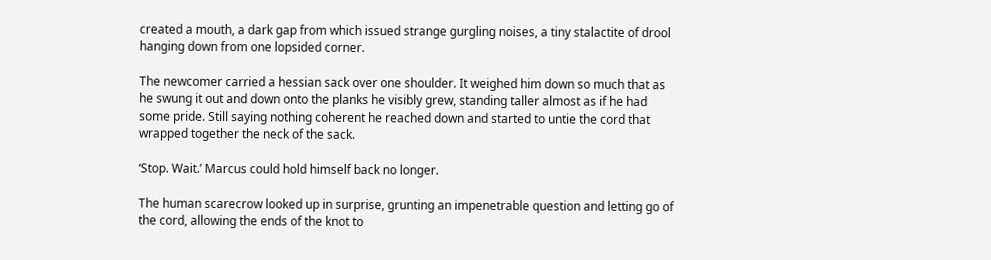created a mouth, a dark gap from which issued strange gurgling noises, a tiny stalactite of drool hanging down from one lopsided corner.

The newcomer carried a hessian sack over one shoulder. It weighed him down so much that as he swung it out and down onto the planks he visibly grew, standing taller almost as if he had some pride. Still saying nothing coherent he reached down and started to untie the cord that wrapped together the neck of the sack.

‘Stop. Wait.’ Marcus could hold himself back no longer.

The human scarecrow looked up in surprise, grunting an impenetrable question and letting go of the cord, allowing the ends of the knot to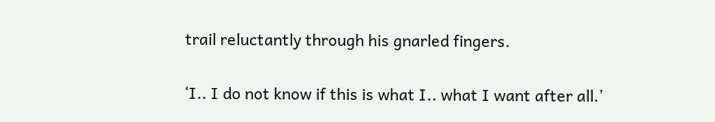trail reluctantly through his gnarled fingers.

‘I.. I do not know if this is what I.. what I want after all.’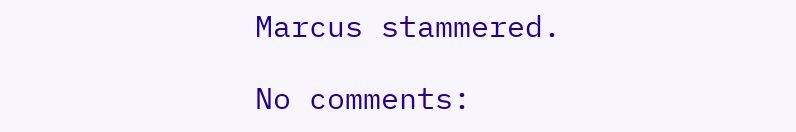Marcus stammered.

No comments: